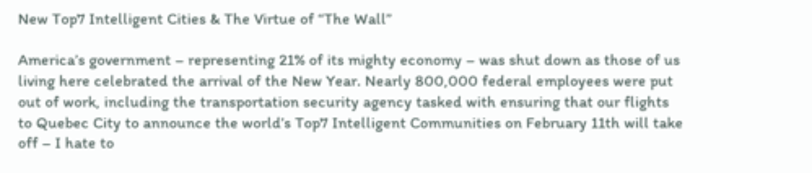New Top7 Intelligent Cities & The Virtue of “The Wall”

America’s government – representing 21% of its mighty economy – was shut down as those of us living here celebrated the arrival of the New Year. Nearly 800,000 federal employees were put out of work, including the transportation security agency tasked with ensuring that our flights to Quebec City to announce the world’s Top7 Intelligent Communities on February 11th will take off – I hate to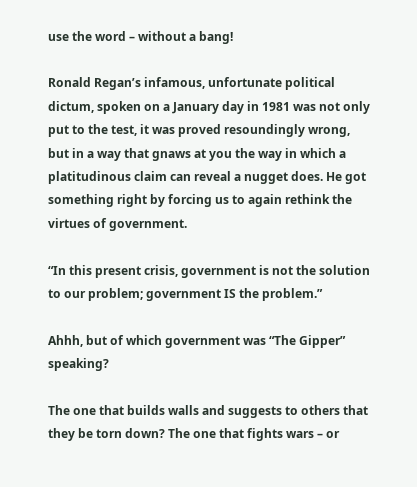use the word – without a bang!

Ronald Regan’s infamous, unfortunate political dictum, spoken on a January day in 1981 was not only put to the test, it was proved resoundingly wrong, but in a way that gnaws at you the way in which a platitudinous claim can reveal a nugget does. He got something right by forcing us to again rethink the virtues of government.

“In this present crisis, government is not the solution to our problem; government IS the problem.”

Ahhh, but of which government was “The Gipper” speaking?

The one that builds walls and suggests to others that they be torn down? The one that fights wars – or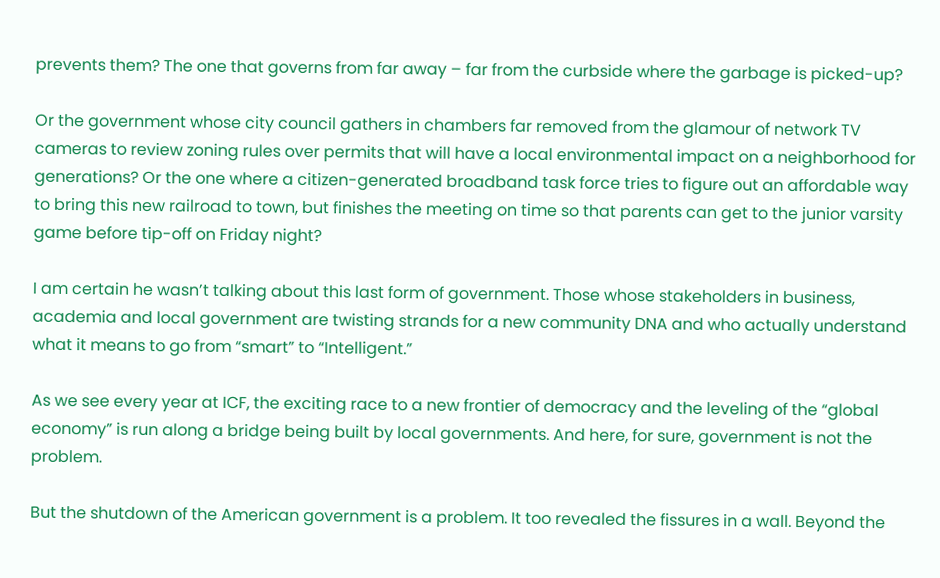prevents them? The one that governs from far away – far from the curbside where the garbage is picked-up?

Or the government whose city council gathers in chambers far removed from the glamour of network TV cameras to review zoning rules over permits that will have a local environmental impact on a neighborhood for generations? Or the one where a citizen-generated broadband task force tries to figure out an affordable way to bring this new railroad to town, but finishes the meeting on time so that parents can get to the junior varsity game before tip-off on Friday night?

I am certain he wasn’t talking about this last form of government. Those whose stakeholders in business, academia and local government are twisting strands for a new community DNA and who actually understand what it means to go from “smart” to “Intelligent.”

As we see every year at ICF, the exciting race to a new frontier of democracy and the leveling of the “global economy” is run along a bridge being built by local governments. And here, for sure, government is not the problem.

But the shutdown of the American government is a problem. It too revealed the fissures in a wall. Beyond the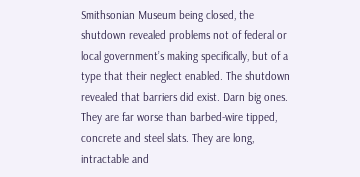Smithsonian Museum being closed, the shutdown revealed problems not of federal or local government’s making specifically, but of a type that their neglect enabled. The shutdown revealed that barriers did exist. Darn big ones. They are far worse than barbed-wire tipped, concrete and steel slats. They are long, intractable and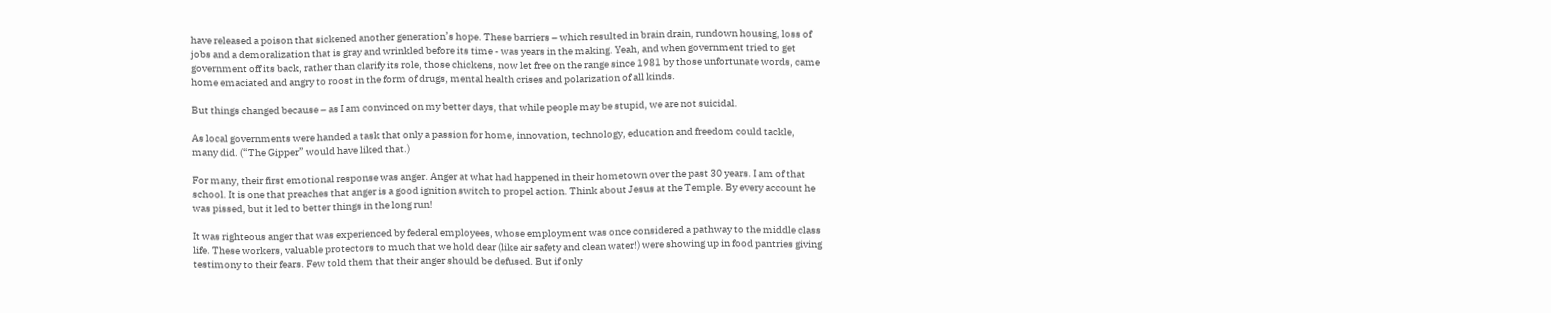have released a poison that sickened another generation’s hope. These barriers – which resulted in brain drain, rundown housing, loss of jobs and a demoralization that is gray and wrinkled before its time - was years in the making. Yeah, and when government tried to get government off its back, rather than clarify its role, those chickens, now let free on the range since 1981 by those unfortunate words, came home emaciated and angry to roost in the form of drugs, mental health crises and polarization of all kinds.

But things changed because – as I am convinced on my better days, that while people may be stupid, we are not suicidal.

As local governments were handed a task that only a passion for home, innovation, technology, education and freedom could tackle, many did. (“The Gipper” would have liked that.)

For many, their first emotional response was anger. Anger at what had happened in their hometown over the past 30 years. I am of that school. It is one that preaches that anger is a good ignition switch to propel action. Think about Jesus at the Temple. By every account he was pissed, but it led to better things in the long run!

It was righteous anger that was experienced by federal employees, whose employment was once considered a pathway to the middle class life. These workers, valuable protectors to much that we hold dear (like air safety and clean water!) were showing up in food pantries giving testimony to their fears. Few told them that their anger should be defused. But if only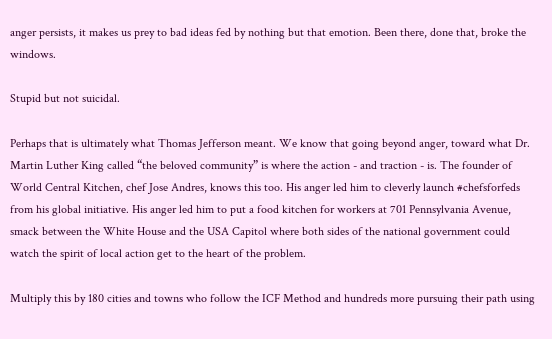anger persists, it makes us prey to bad ideas fed by nothing but that emotion. Been there, done that, broke the windows.

Stupid but not suicidal.

Perhaps that is ultimately what Thomas Jefferson meant. We know that going beyond anger, toward what Dr. Martin Luther King called “the beloved community” is where the action - and traction - is. The founder of World Central Kitchen, chef Jose Andres, knows this too. His anger led him to cleverly launch #chefsforfeds from his global initiative. His anger led him to put a food kitchen for workers at 701 Pennsylvania Avenue, smack between the White House and the USA Capitol where both sides of the national government could watch the spirit of local action get to the heart of the problem.

Multiply this by 180 cities and towns who follow the ICF Method and hundreds more pursuing their path using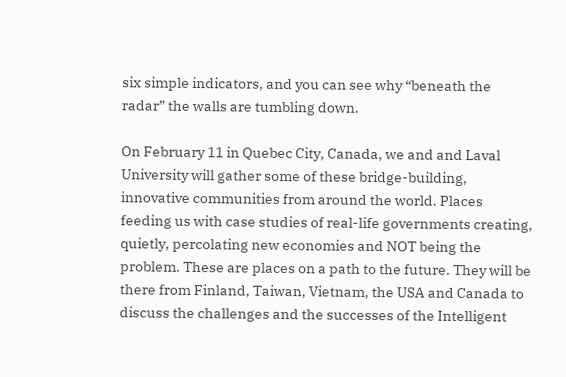six simple indicators, and you can see why “beneath the radar” the walls are tumbling down.

On February 11 in Quebec City, Canada, we and and Laval University will gather some of these bridge-building, innovative communities from around the world. Places feeding us with case studies of real-life governments creating, quietly, percolating new economies and NOT being the problem. These are places on a path to the future. They will be there from Finland, Taiwan, Vietnam, the USA and Canada to discuss the challenges and the successes of the Intelligent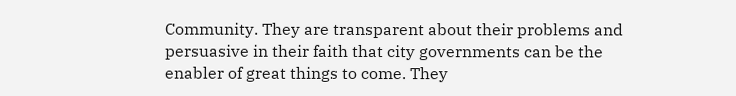Community. They are transparent about their problems and persuasive in their faith that city governments can be the enabler of great things to come. They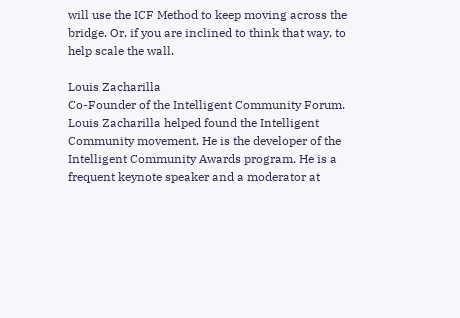will use the ICF Method to keep moving across the bridge. Or, if you are inclined to think that way, to help scale the wall.

Louis Zacharilla
Co-Founder of the Intelligent Community Forum. Louis Zacharilla helped found the Intelligent Community movement. He is the developer of the Intelligent Community Awards program. He is a frequent keynote speaker and a moderator at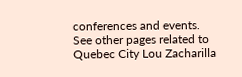conferences and events.
See other pages related to Quebec City Lou Zacharilla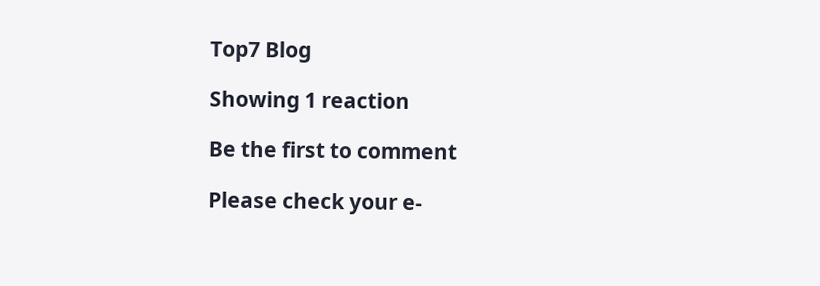Top7 Blog

Showing 1 reaction

Be the first to comment

Please check your e-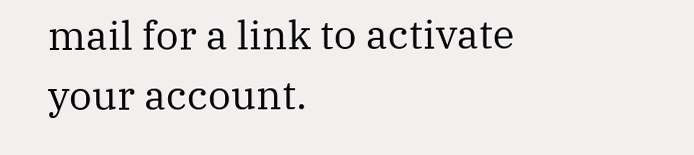mail for a link to activate your account.